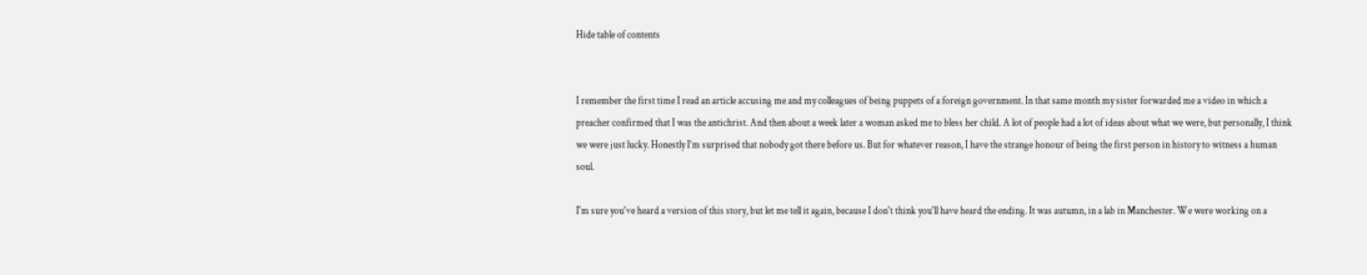Hide table of contents


I remember the first time I read an article accusing me and my colleagues of being puppets of a foreign government. In that same month my sister forwarded me a video in which a preacher confirmed that I was the antichrist. And then about a week later a woman asked me to bless her child. A lot of people had a lot of ideas about what we were, but personally, I think we were just lucky. Honestly I’m surprised that nobody got there before us. But for whatever reason, I have the strange honour of being the first person in history to witness a human soul.

I'm sure you've heard a version of this story, but let me tell it again, because I don't think you'll have heard the ending. It was autumn, in a lab in Manchester. We were working on a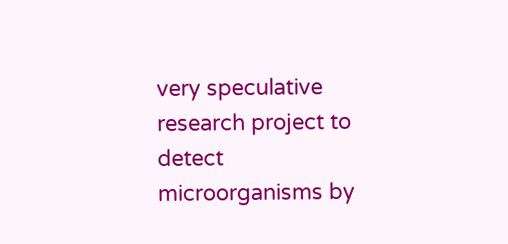very speculative research project to detect microorganisms by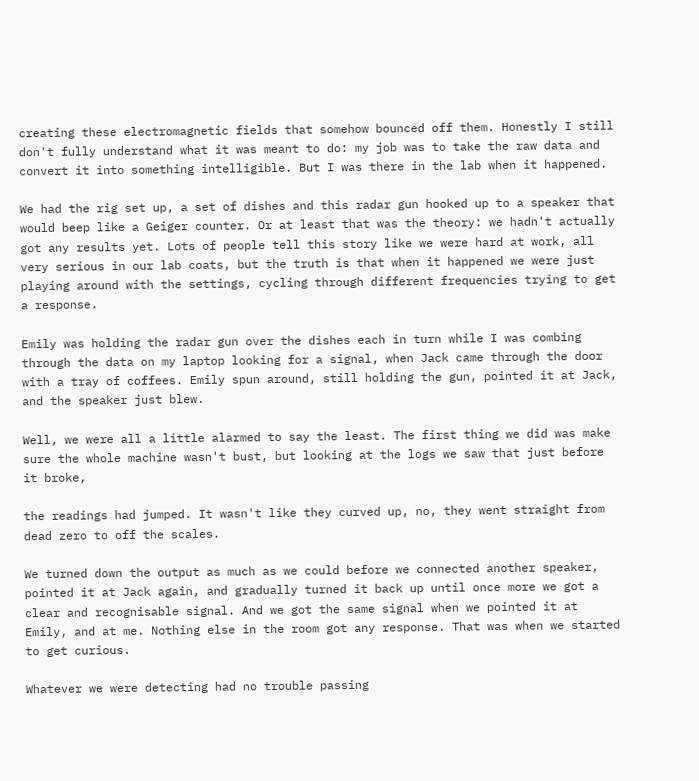creating these electromagnetic fields that somehow bounced off them. Honestly I still don't fully understand what it was meant to do: my job was to take the raw data and convert it into something intelligible. But I was there in the lab when it happened.

We had the rig set up, a set of dishes and this radar gun hooked up to a speaker that would beep like a Geiger counter. Or at least that was the theory: we hadn't actually got any results yet. Lots of people tell this story like we were hard at work, all very serious in our lab coats, but the truth is that when it happened we were just playing around with the settings, cycling through different frequencies trying to get a response.

Emily was holding the radar gun over the dishes each in turn while I was combing through the data on my laptop looking for a signal, when Jack came through the door with a tray of coffees. Emily spun around, still holding the gun, pointed it at Jack, and the speaker just blew.

Well, we were all a little alarmed to say the least. The first thing we did was make sure the whole machine wasn't bust, but looking at the logs we saw that just before it broke,

the readings had jumped. It wasn't like they curved up, no, they went straight from dead zero to off the scales.

We turned down the output as much as we could before we connected another speaker, pointed it at Jack again, and gradually turned it back up until once more we got a clear and recognisable signal. And we got the same signal when we pointed it at Emily, and at me. Nothing else in the room got any response. That was when we started to get curious.

Whatever we were detecting had no trouble passing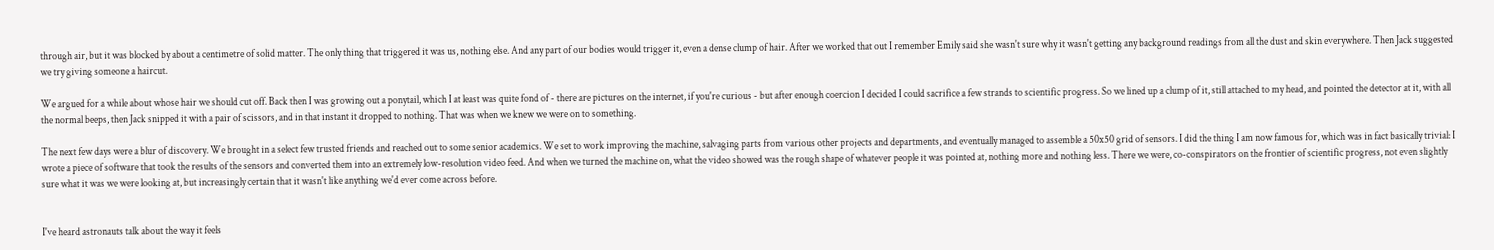through air, but it was blocked by about a centimetre of solid matter. The only thing that triggered it was us, nothing else. And any part of our bodies would trigger it, even a dense clump of hair. After we worked that out I remember Emily said she wasn't sure why it wasn't getting any background readings from all the dust and skin everywhere. Then Jack suggested we try giving someone a haircut.

We argued for a while about whose hair we should cut off. Back then I was growing out a ponytail, which I at least was quite fond of - there are pictures on the internet, if you're curious - but after enough coercion I decided I could sacrifice a few strands to scientific progress. So we lined up a clump of it, still attached to my head, and pointed the detector at it, with all the normal beeps, then Jack snipped it with a pair of scissors, and in that instant it dropped to nothing. That was when we knew we were on to something.

The next few days were a blur of discovery. We brought in a select few trusted friends and reached out to some senior academics. We set to work improving the machine, salvaging parts from various other projects and departments, and eventually managed to assemble a 50x50 grid of sensors. I did the thing I am now famous for, which was in fact basically trivial: I wrote a piece of software that took the results of the sensors and converted them into an extremely low-resolution video feed. And when we turned the machine on, what the video showed was the rough shape of whatever people it was pointed at, nothing more and nothing less. There we were, co-conspirators on the frontier of scientific progress, not even slightly sure what it was we were looking at, but increasingly certain that it wasn't like anything we'd ever come across before.


I've heard astronauts talk about the way it feels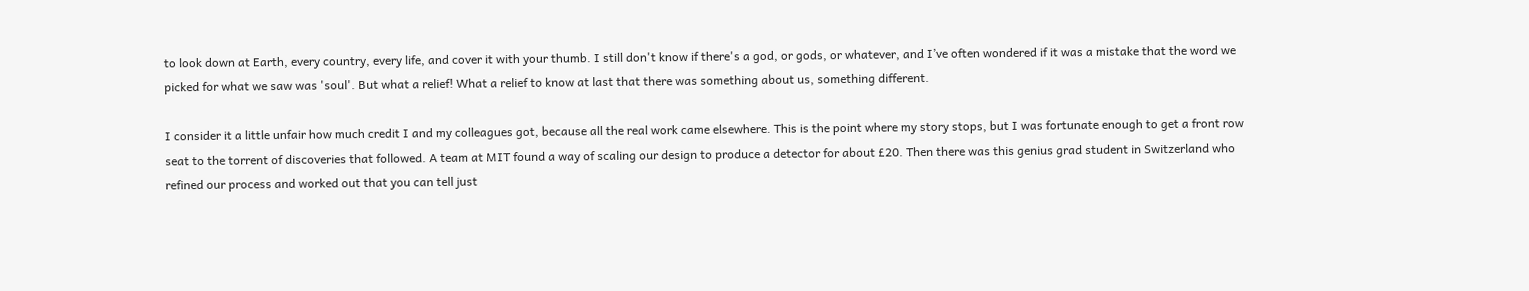to look down at Earth, every country, every life, and cover it with your thumb. I still don't know if there's a god, or gods, or whatever, and I’ve often wondered if it was a mistake that the word we picked for what we saw was 'soul'. But what a relief! What a relief to know at last that there was something about us, something different.

I consider it a little unfair how much credit I and my colleagues got, because all the real work came elsewhere. This is the point where my story stops, but I was fortunate enough to get a front row seat to the torrent of discoveries that followed. A team at MIT found a way of scaling our design to produce a detector for about £20. Then there was this genius grad student in Switzerland who refined our process and worked out that you can tell just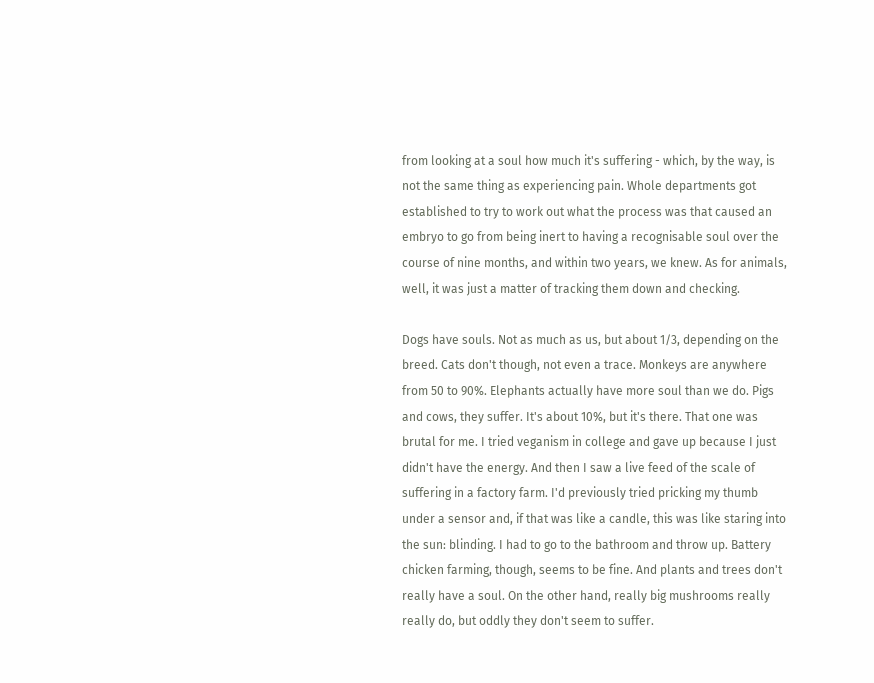from looking at a soul how much it's suffering - which, by the way, is not the same thing as experiencing pain. Whole departments got established to try to work out what the process was that caused an embryo to go from being inert to having a recognisable soul over the course of nine months, and within two years, we knew. As for animals, well, it was just a matter of tracking them down and checking.

Dogs have souls. Not as much as us, but about 1/3, depending on the breed. Cats don't though, not even a trace. Monkeys are anywhere from 50 to 90%. Elephants actually have more soul than we do. Pigs and cows, they suffer. It's about 10%, but it's there. That one was brutal for me. I tried veganism in college and gave up because I just didn't have the energy. And then I saw a live feed of the scale of suffering in a factory farm. I'd previously tried pricking my thumb under a sensor and, if that was like a candle, this was like staring into the sun: blinding. I had to go to the bathroom and throw up. Battery chicken farming, though, seems to be fine. And plants and trees don't really have a soul. On the other hand, really big mushrooms really really do, but oddly they don't seem to suffer.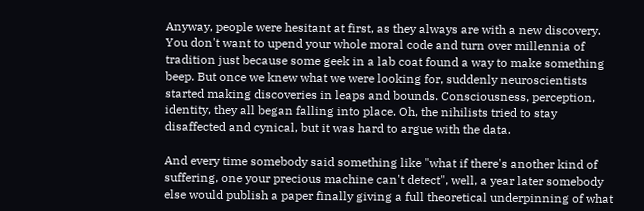Anyway, people were hesitant at first, as they always are with a new discovery. You don't want to upend your whole moral code and turn over millennia of tradition just because some geek in a lab coat found a way to make something beep. But once we knew what we were looking for, suddenly neuroscientists started making discoveries in leaps and bounds. Consciousness, perception, identity, they all began falling into place. Oh, the nihilists tried to stay disaffected and cynical, but it was hard to argue with the data.

And every time somebody said something like "what if there's another kind of suffering, one your precious machine can't detect", well, a year later somebody else would publish a paper finally giving a full theoretical underpinning of what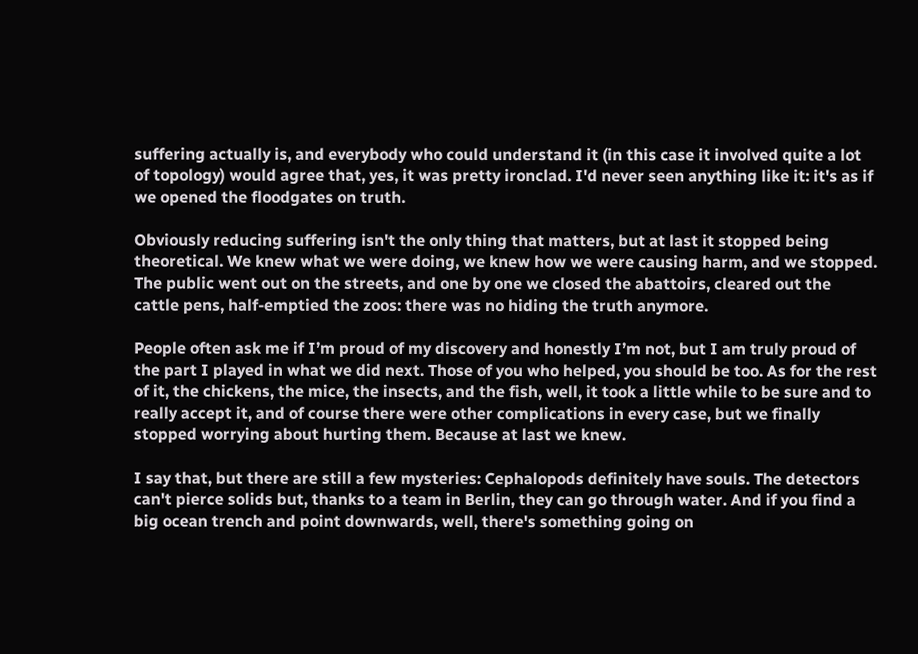suffering actually is, and everybody who could understand it (in this case it involved quite a lot of topology) would agree that, yes, it was pretty ironclad. I'd never seen anything like it: it's as if we opened the floodgates on truth.

Obviously reducing suffering isn't the only thing that matters, but at last it stopped being theoretical. We knew what we were doing, we knew how we were causing harm, and we stopped. The public went out on the streets, and one by one we closed the abattoirs, cleared out the cattle pens, half-emptied the zoos: there was no hiding the truth anymore.

People often ask me if I’m proud of my discovery and honestly I’m not, but I am truly proud of the part I played in what we did next. Those of you who helped, you should be too. As for the rest of it, the chickens, the mice, the insects, and the fish, well, it took a little while to be sure and to really accept it, and of course there were other complications in every case, but we finally stopped worrying about hurting them. Because at last we knew.

I say that, but there are still a few mysteries: Cephalopods definitely have souls. The detectors can't pierce solids but, thanks to a team in Berlin, they can go through water. And if you find a big ocean trench and point downwards, well, there's something going on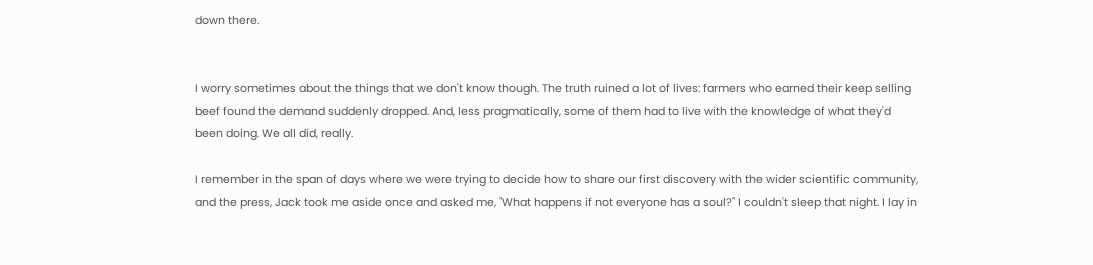down there.


I worry sometimes about the things that we don't know though. The truth ruined a lot of lives: farmers who earned their keep selling beef found the demand suddenly dropped. And, less pragmatically, some of them had to live with the knowledge of what they'd been doing. We all did, really.

I remember in the span of days where we were trying to decide how to share our first discovery with the wider scientific community, and the press, Jack took me aside once and asked me, "What happens if not everyone has a soul?" I couldn't sleep that night. I lay in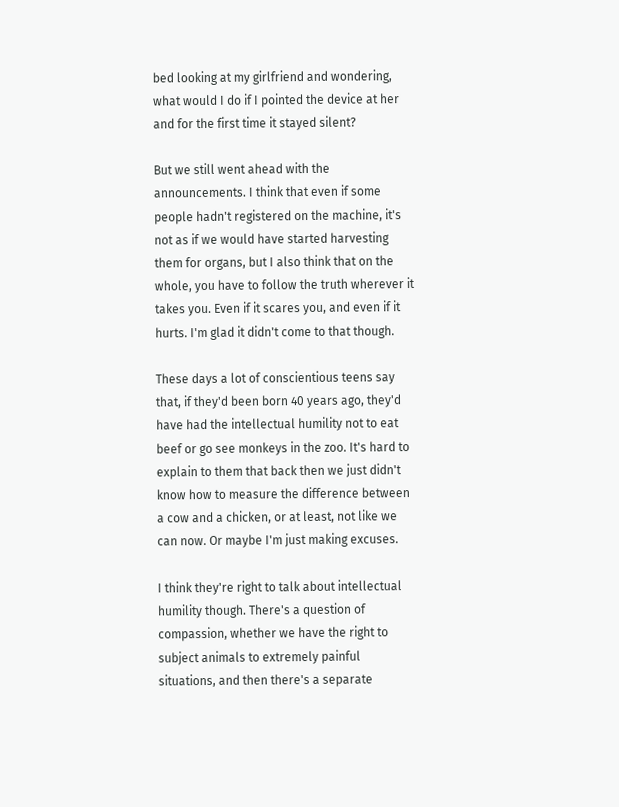bed looking at my girlfriend and wondering, what would I do if I pointed the device at her and for the first time it stayed silent?

But we still went ahead with the announcements. I think that even if some people hadn't registered on the machine, it's not as if we would have started harvesting them for organs, but I also think that on the whole, you have to follow the truth wherever it takes you. Even if it scares you, and even if it hurts. I'm glad it didn't come to that though.

These days a lot of conscientious teens say that, if they'd been born 40 years ago, they'd have had the intellectual humility not to eat beef or go see monkeys in the zoo. It's hard to explain to them that back then we just didn't know how to measure the difference between a cow and a chicken, or at least, not like we can now. Or maybe I'm just making excuses.

I think they're right to talk about intellectual humility though. There's a question of compassion, whether we have the right to subject animals to extremely painful situations, and then there's a separate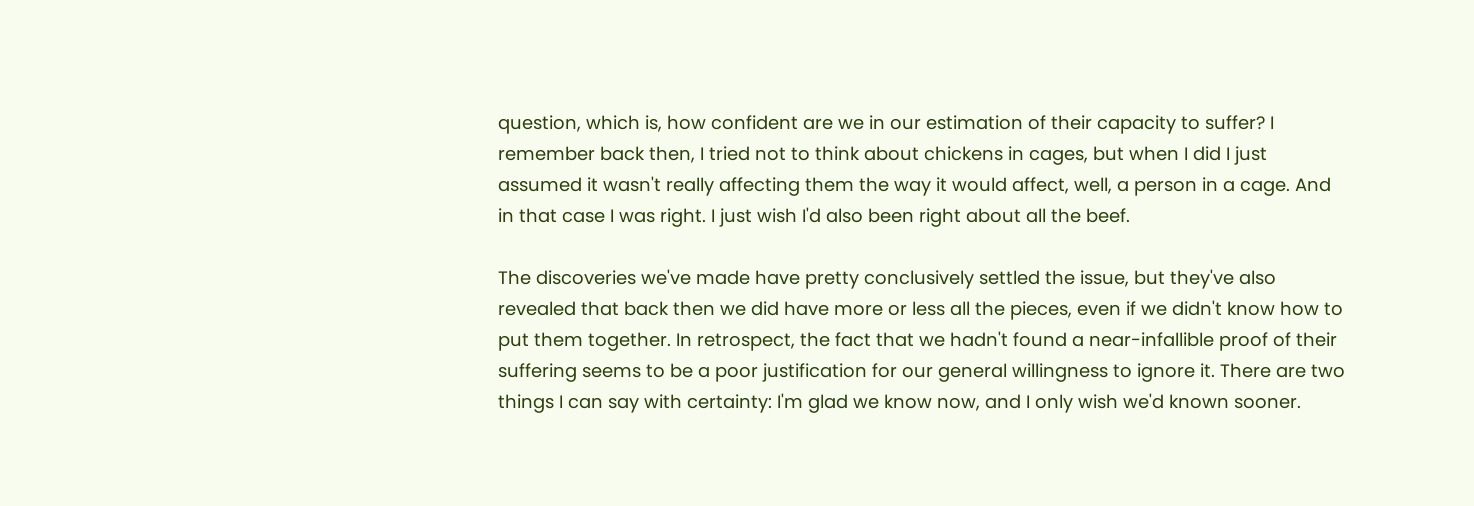question, which is, how confident are we in our estimation of their capacity to suffer? I remember back then, I tried not to think about chickens in cages, but when I did I just assumed it wasn't really affecting them the way it would affect, well, a person in a cage. And in that case I was right. I just wish I'd also been right about all the beef.

The discoveries we've made have pretty conclusively settled the issue, but they've also revealed that back then we did have more or less all the pieces, even if we didn't know how to put them together. In retrospect, the fact that we hadn't found a near-infallible proof of their suffering seems to be a poor justification for our general willingness to ignore it. There are two things I can say with certainty: I'm glad we know now, and I only wish we'd known sooner.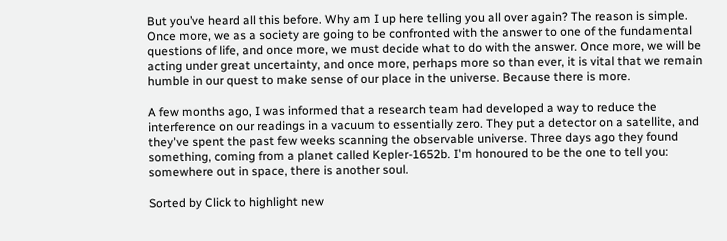But you’ve heard all this before. Why am I up here telling you all over again? The reason is simple. Once more, we as a society are going to be confronted with the answer to one of the fundamental questions of life, and once more, we must decide what to do with the answer. Once more, we will be acting under great uncertainty, and once more, perhaps more so than ever, it is vital that we remain humble in our quest to make sense of our place in the universe. Because there is more.

A few months ago, I was informed that a research team had developed a way to reduce the interference on our readings in a vacuum to essentially zero. They put a detector on a satellite, and they've spent the past few weeks scanning the observable universe. Three days ago they found something, coming from a planet called Kepler-1652b. I'm honoured to be the one to tell you: somewhere out in space, there is another soul.

Sorted by Click to highlight new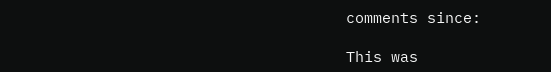comments since:

This was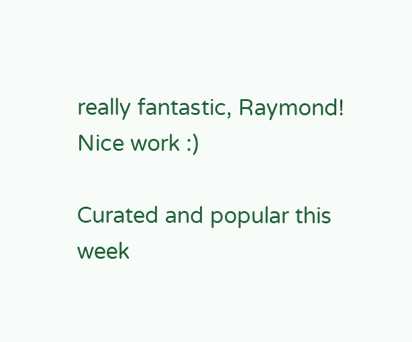really fantastic, Raymond! Nice work :)

Curated and popular this week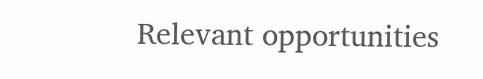Relevant opportunities